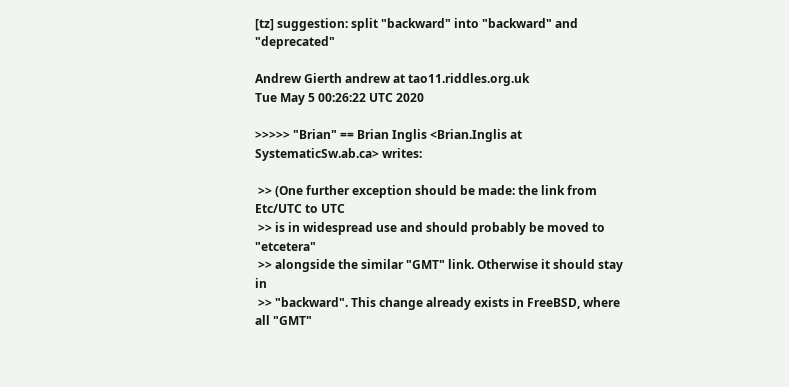[tz] suggestion: split "backward" into "backward" and "deprecated"

Andrew Gierth andrew at tao11.riddles.org.uk
Tue May 5 00:26:22 UTC 2020

>>>>> "Brian" == Brian Inglis <Brian.Inglis at SystematicSw.ab.ca> writes:

 >> (One further exception should be made: the link from Etc/UTC to UTC
 >> is in widespread use and should probably be moved to "etcetera"
 >> alongside the similar "GMT" link. Otherwise it should stay in
 >> "backward". This change already exists in FreeBSD, where all "GMT"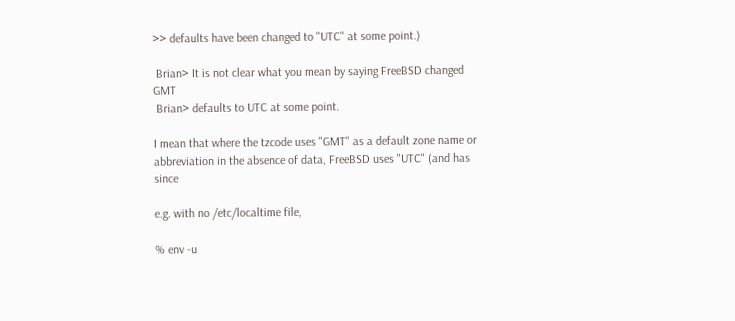>> defaults have been changed to "UTC" at some point.)

 Brian> It is not clear what you mean by saying FreeBSD changed GMT
 Brian> defaults to UTC at some point.

I mean that where the tzcode uses "GMT" as a default zone name or
abbreviation in the absence of data, FreeBSD uses "UTC" (and has since

e.g. with no /etc/localtime file,

% env -u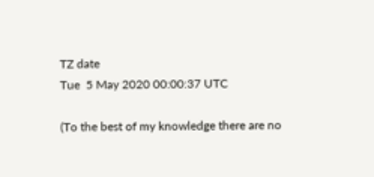TZ date
Tue  5 May 2020 00:00:37 UTC

(To the best of my knowledge there are no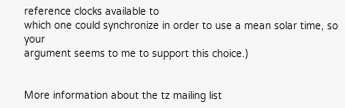reference clocks available to
which one could synchronize in order to use a mean solar time, so your
argument seems to me to support this choice.)


More information about the tz mailing list